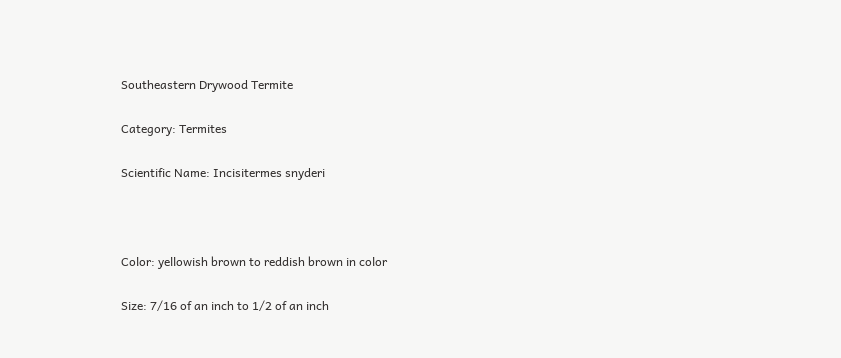Southeastern Drywood Termite

Category: Termites

Scientific Name: Incisitermes snyderi



Color: yellowish brown to reddish brown in color

Size: 7/16 of an inch to 1/2 of an inch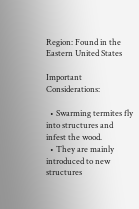Region: Found in the Eastern United States

Important Considerations:

  • Swarming termites fly into structures and infest the wood.
  • They are mainly introduced to new structures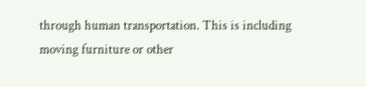through human transportation. This is including moving furniture or other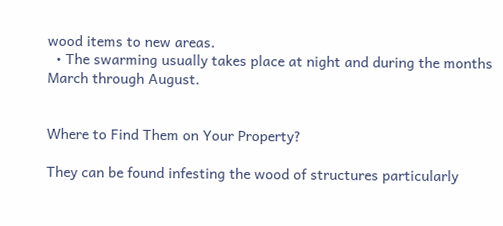wood items to new areas.
  • The swarming usually takes place at night and during the months March through August.


Where to Find Them on Your Property?

They can be found infesting the wood of structures particularly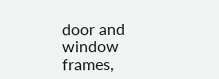door and window frames,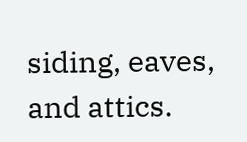siding, eaves, and attics.